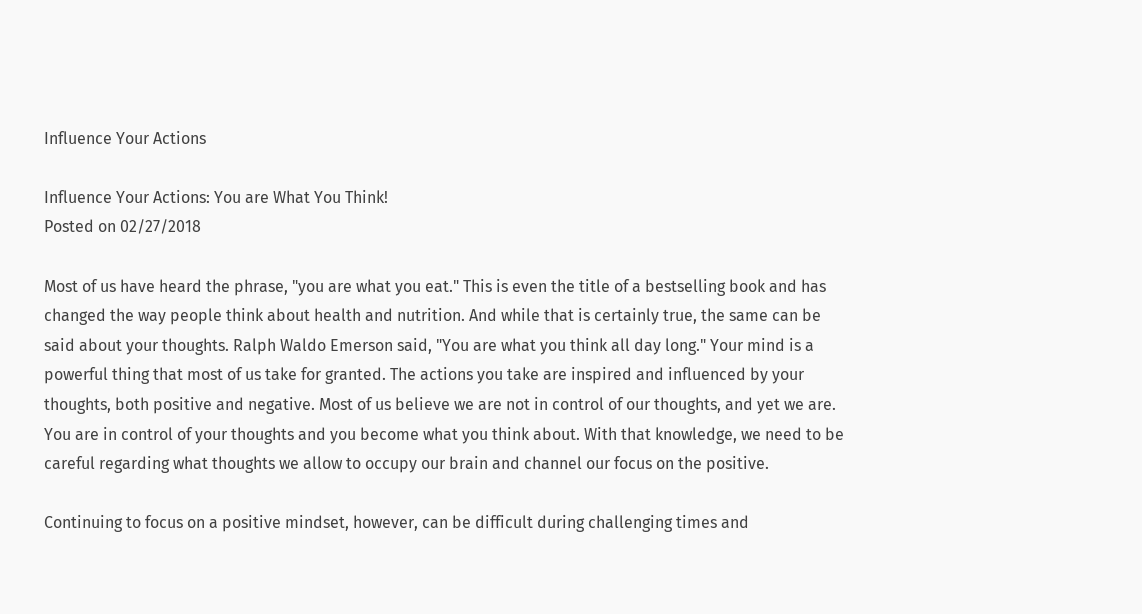Influence Your Actions

Influence Your Actions: You are What You Think!
Posted on 02/27/2018

Most of us have heard the phrase, "you are what you eat." This is even the title of a bestselling book and has changed the way people think about health and nutrition. And while that is certainly true, the same can be said about your thoughts. Ralph Waldo Emerson said, "You are what you think all day long." Your mind is a powerful thing that most of us take for granted. The actions you take are inspired and influenced by your thoughts, both positive and negative. Most of us believe we are not in control of our thoughts, and yet we are. You are in control of your thoughts and you become what you think about. With that knowledge, we need to be careful regarding what thoughts we allow to occupy our brain and channel our focus on the positive.

Continuing to focus on a positive mindset, however, can be difficult during challenging times and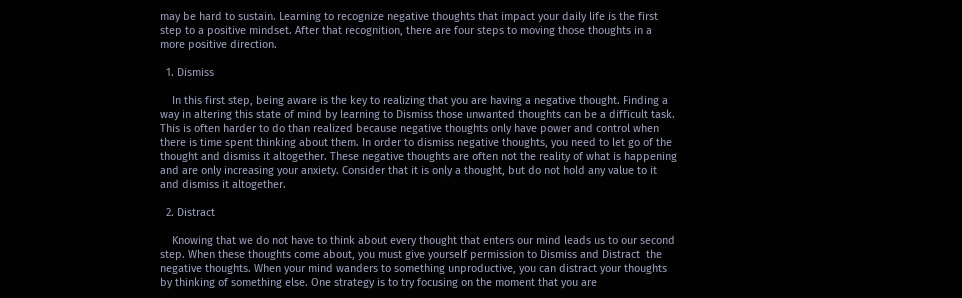may be hard to sustain. Learning to recognize negative thoughts that impact your daily life is the first step to a positive mindset. After that recognition, there are four steps to moving those thoughts in a more positive direction.

  1. Dismiss

    In this first step, being aware is the key to realizing that you are having a negative thought. Finding a way in altering this state of mind by learning to Dismiss those unwanted thoughts can be a difficult task. This is often harder to do than realized because negative thoughts only have power and control when there is time spent thinking about them. In order to dismiss negative thoughts, you need to let go of the thought and dismiss it altogether. These negative thoughts are often not the reality of what is happening and are only increasing your anxiety. Consider that it is only a thought, but do not hold any value to it and dismiss it altogether.

  2. Distract

    Knowing that we do not have to think about every thought that enters our mind leads us to our second step. When these thoughts come about, you must give yourself permission to Dismiss and Distract  the negative thoughts. When your mind wanders to something unproductive, you can distract your thoughts by thinking of something else. One strategy is to try focusing on the moment that you are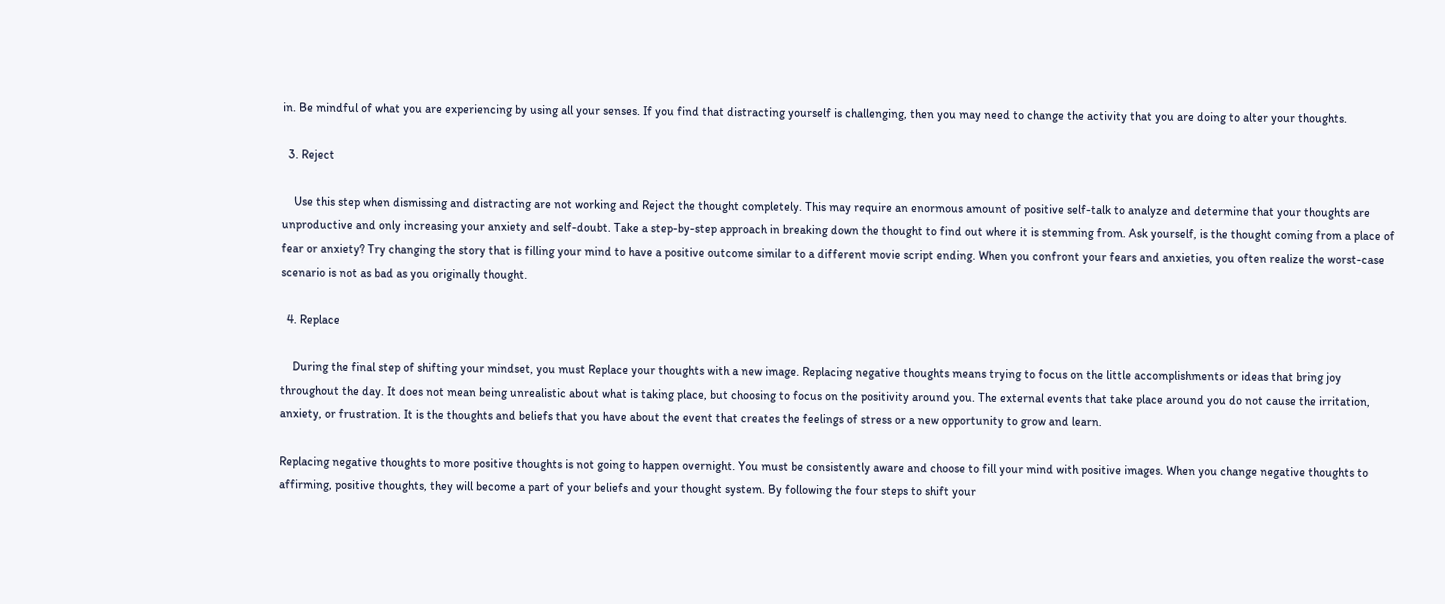in. Be mindful of what you are experiencing by using all your senses. If you find that distracting yourself is challenging, then you may need to change the activity that you are doing to alter your thoughts.

  3. Reject

    Use this step when dismissing and distracting are not working and Reject the thought completely. This may require an enormous amount of positive self-talk to analyze and determine that your thoughts are unproductive and only increasing your anxiety and self-doubt. Take a step-by-step approach in breaking down the thought to find out where it is stemming from. Ask yourself, is the thought coming from a place of fear or anxiety? Try changing the story that is filling your mind to have a positive outcome similar to a different movie script ending. When you confront your fears and anxieties, you often realize the worst-case scenario is not as bad as you originally thought.

  4. Replace

    During the final step of shifting your mindset, you must Replace your thoughts with a new image. Replacing negative thoughts means trying to focus on the little accomplishments or ideas that bring joy throughout the day. It does not mean being unrealistic about what is taking place, but choosing to focus on the positivity around you. The external events that take place around you do not cause the irritation, anxiety, or frustration. It is the thoughts and beliefs that you have about the event that creates the feelings of stress or a new opportunity to grow and learn.

Replacing negative thoughts to more positive thoughts is not going to happen overnight. You must be consistently aware and choose to fill your mind with positive images. When you change negative thoughts to affirming, positive thoughts, they will become a part of your beliefs and your thought system. By following the four steps to shift your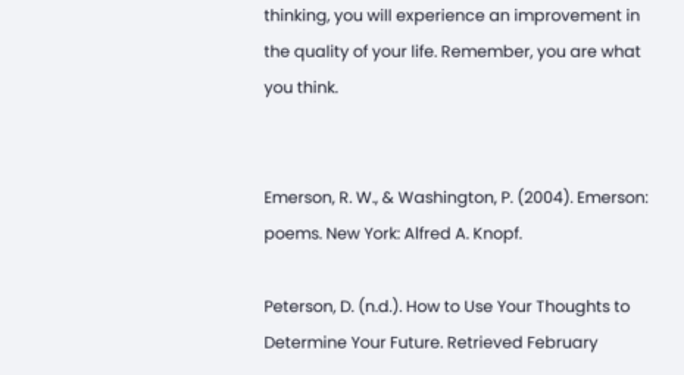thinking, you will experience an improvement in the quality of your life. Remember, you are what you think.


Emerson, R. W., & Washington, P. (2004). Emerson: poems. New York: Alfred A. Knopf.

Peterson, D. (n.d.). How to Use Your Thoughts to Determine Your Future. Retrieved February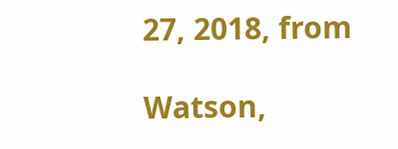27, 2018, from

Watson,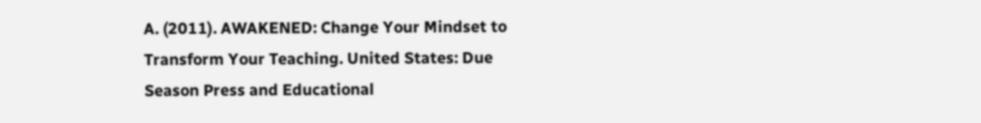A. (2011). AWAKENED: Change Your Mindset to Transform Your Teaching. United States: Due Season Press and Educational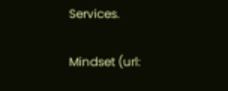Services.

Mindset (url: